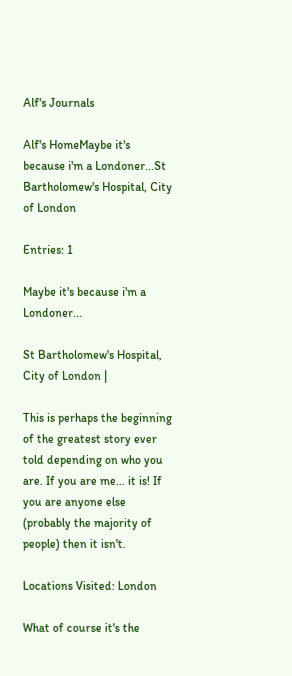Alf's Journals

Alf's HomeMaybe it's because i'm a Londoner...St Bartholomew's Hospital, City of London

Entries: 1

Maybe it's because i'm a Londoner...

St Bartholomew's Hospital, City of London |

This is perhaps the beginning of the greatest story ever told depending on who you are. If you are me... it is! If you are anyone else (probably the majority of people) then it isn't.

Locations Visited: London

What of course it's the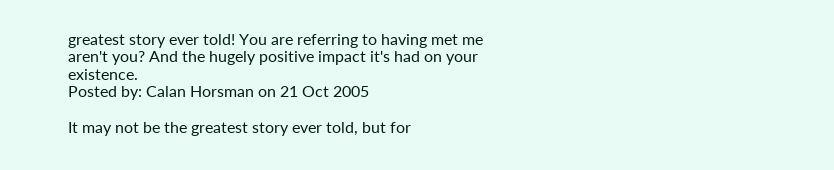greatest story ever told! You are referring to having met me aren't you? And the hugely positive impact it's had on your existence.
Posted by: Calan Horsman on 21 Oct 2005

It may not be the greatest story ever told, but for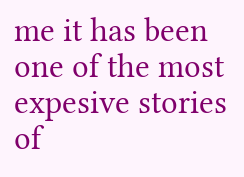me it has been one of the most expesive stories of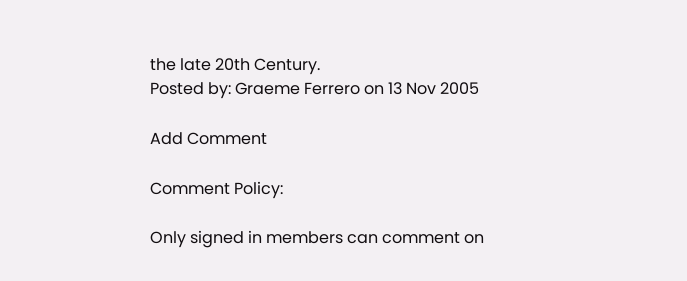the late 20th Century.
Posted by: Graeme Ferrero on 13 Nov 2005

Add Comment

Comment Policy:

Only signed in members can comment on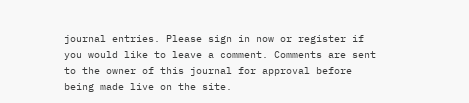journal entries. Please sign in now or register if you would like to leave a comment. Comments are sent to the owner of this journal for approval before being made live on the site.